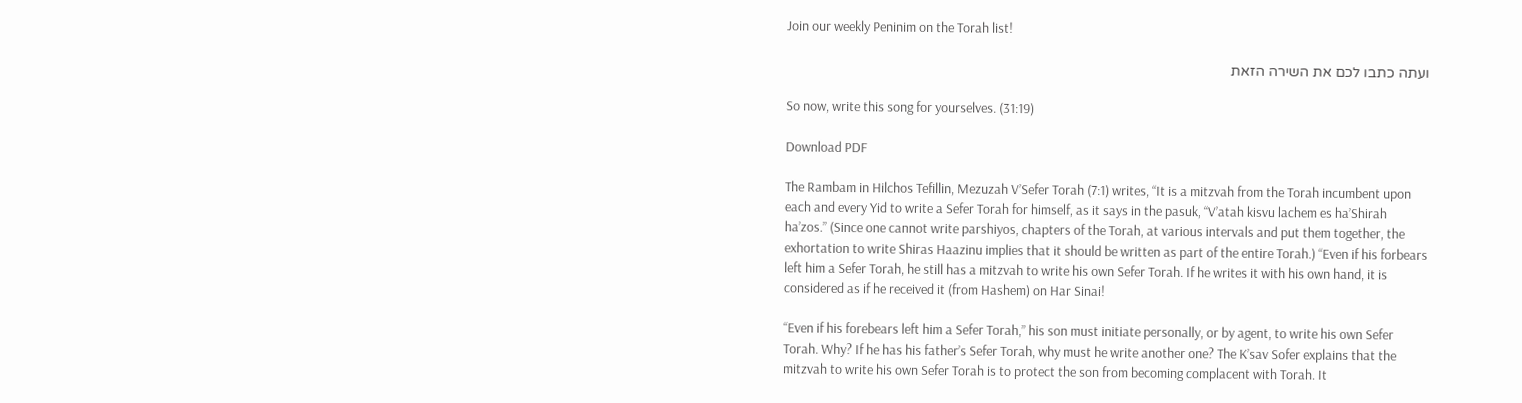Join our weekly Peninim on the Torah list!

ועתה כתבו לכם את השירה הזאת

So now, write this song for yourselves. (31:19)

Download PDF

The Rambam in Hilchos Tefillin, Mezuzah V’Sefer Torah (7:1) writes, “It is a mitzvah from the Torah incumbent upon each and every Yid to write a Sefer Torah for himself, as it says in the pasuk, “V’atah kisvu lachem es ha’Shirah ha’zos.” (Since one cannot write parshiyos, chapters of the Torah, at various intervals and put them together, the exhortation to write Shiras Haazinu implies that it should be written as part of the entire Torah.) “Even if his forbears left him a Sefer Torah, he still has a mitzvah to write his own Sefer Torah. If he writes it with his own hand, it is considered as if he received it (from Hashem) on Har Sinai!

“Even if his forebears left him a Sefer Torah,” his son must initiate personally, or by agent, to write his own Sefer Torah. Why? If he has his father’s Sefer Torah, why must he write another one? The K’sav Sofer explains that the mitzvah to write his own Sefer Torah is to protect the son from becoming complacent with Torah. It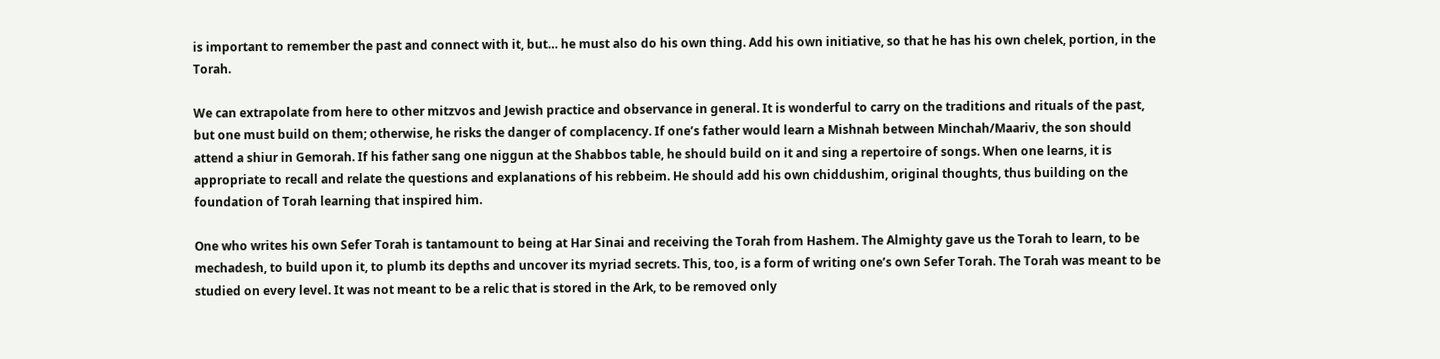is important to remember the past and connect with it, but… he must also do his own thing. Add his own initiative, so that he has his own chelek, portion, in the Torah.

We can extrapolate from here to other mitzvos and Jewish practice and observance in general. It is wonderful to carry on the traditions and rituals of the past, but one must build on them; otherwise, he risks the danger of complacency. If one’s father would learn a Mishnah between Minchah/Maariv, the son should attend a shiur in Gemorah. If his father sang one niggun at the Shabbos table, he should build on it and sing a repertoire of songs. When one learns, it is appropriate to recall and relate the questions and explanations of his rebbeim. He should add his own chiddushim, original thoughts, thus building on the foundation of Torah learning that inspired him.

One who writes his own Sefer Torah is tantamount to being at Har Sinai and receiving the Torah from Hashem. The Almighty gave us the Torah to learn, to be mechadesh, to build upon it, to plumb its depths and uncover its myriad secrets. This, too, is a form of writing one’s own Sefer Torah. The Torah was meant to be studied on every level. It was not meant to be a relic that is stored in the Ark, to be removed only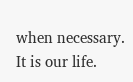when necessary. It is our life.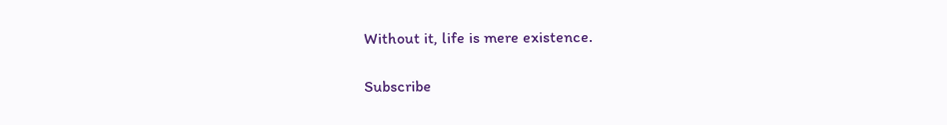Without it, life is mere existence.

Subscribe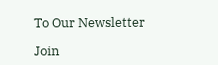To Our Newsletter

Join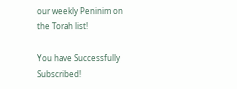our weekly Peninim on the Torah list!

You have Successfully Subscribed!